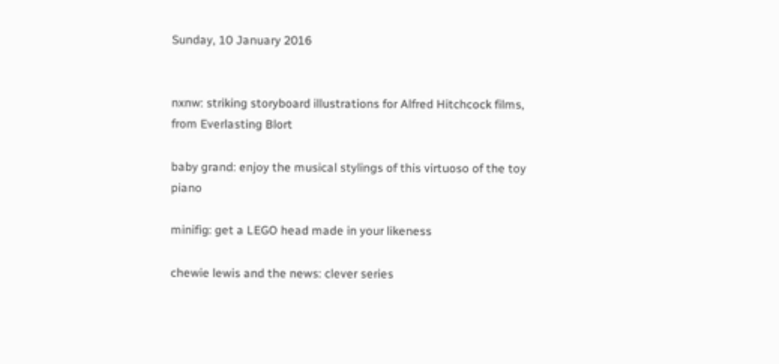Sunday, 10 January 2016


nxnw: striking storyboard illustrations for Alfred Hitchcock films, from Everlasting Blort

baby grand: enjoy the musical stylings of this virtuoso of the toy piano

minifig: get a LEGO head made in your likeness

chewie lewis and the news: clever series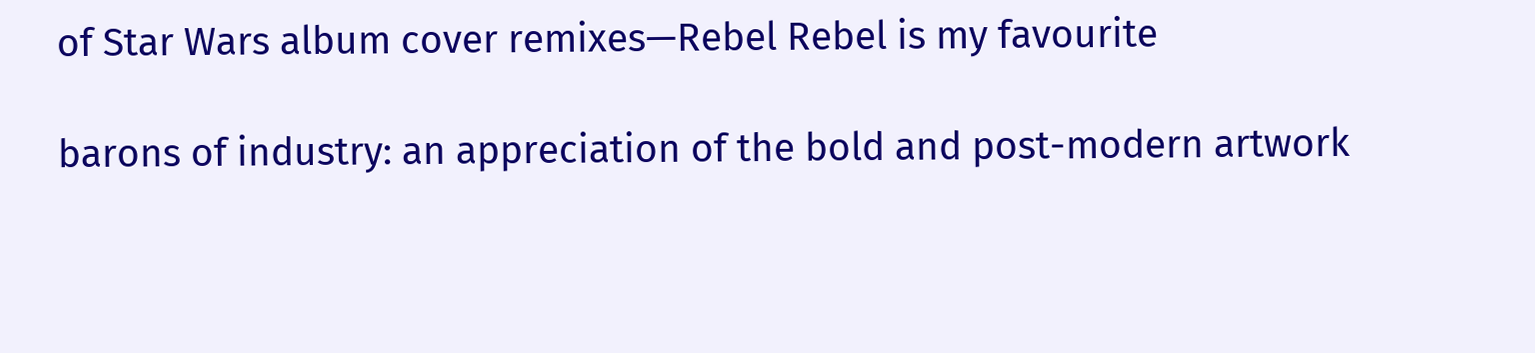of Star Wars album cover remixes—Rebel Rebel is my favourite

barons of industry: an appreciation of the bold and post-modern artwork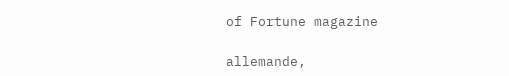of Fortune magazine

allemande,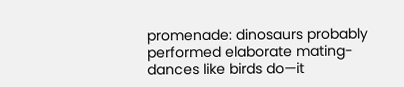promenade: dinosaurs probably performed elaborate mating-dances like birds do—it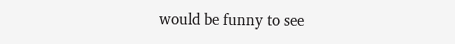would be funny to see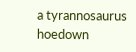a tyrannosaurus hoedown